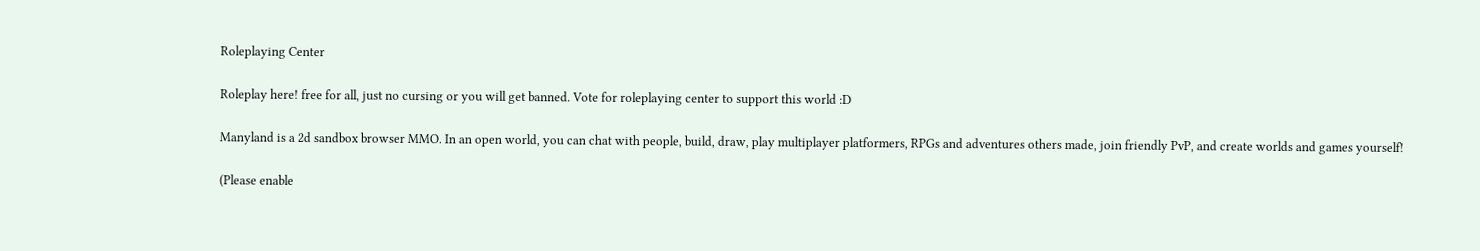Roleplaying Center

Roleplay here! free for all, just no cursing or you will get banned. Vote for roleplaying center to support this world :D

Manyland is a 2d sandbox browser MMO. In an open world, you can chat with people, build, draw, play multiplayer platformers, RPGs and adventures others made, join friendly PvP, and create worlds and games yourself!

(Please enable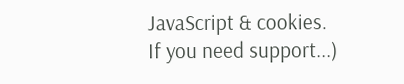JavaScript & cookies. If you need support...)